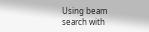Using beam search with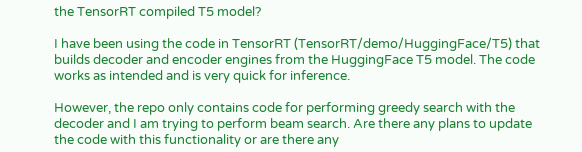the TensorRT compiled T5 model?

I have been using the code in TensorRT (TensorRT/demo/HuggingFace/T5) that builds decoder and encoder engines from the HuggingFace T5 model. The code works as intended and is very quick for inference.

However, the repo only contains code for performing greedy search with the decoder and I am trying to perform beam search. Are there any plans to update the code with this functionality or are there any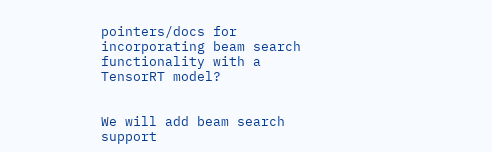pointers/docs for incorporating beam search functionality with a TensorRT model?


We will add beam search support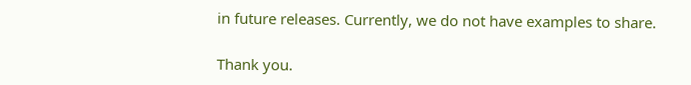in future releases. Currently, we do not have examples to share.

Thank you.